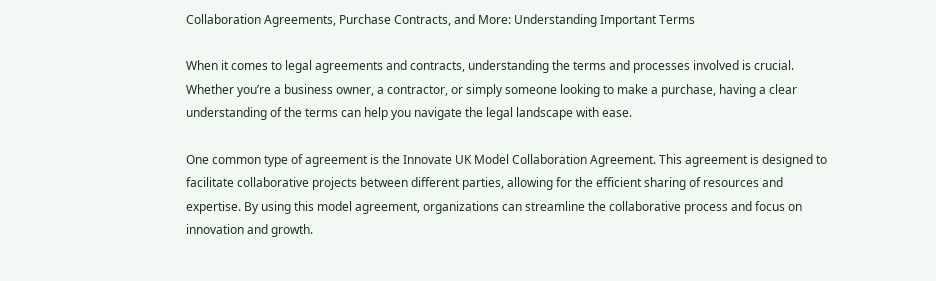Collaboration Agreements, Purchase Contracts, and More: Understanding Important Terms

When it comes to legal agreements and contracts, understanding the terms and processes involved is crucial. Whether you’re a business owner, a contractor, or simply someone looking to make a purchase, having a clear understanding of the terms can help you navigate the legal landscape with ease.

One common type of agreement is the Innovate UK Model Collaboration Agreement. This agreement is designed to facilitate collaborative projects between different parties, allowing for the efficient sharing of resources and expertise. By using this model agreement, organizations can streamline the collaborative process and focus on innovation and growth.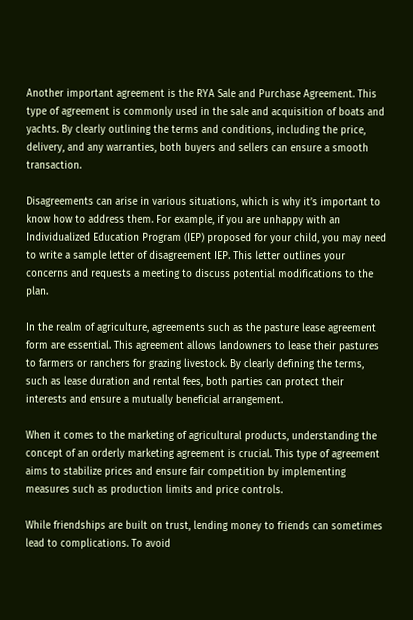Another important agreement is the RYA Sale and Purchase Agreement. This type of agreement is commonly used in the sale and acquisition of boats and yachts. By clearly outlining the terms and conditions, including the price, delivery, and any warranties, both buyers and sellers can ensure a smooth transaction.

Disagreements can arise in various situations, which is why it’s important to know how to address them. For example, if you are unhappy with an Individualized Education Program (IEP) proposed for your child, you may need to write a sample letter of disagreement IEP. This letter outlines your concerns and requests a meeting to discuss potential modifications to the plan.

In the realm of agriculture, agreements such as the pasture lease agreement form are essential. This agreement allows landowners to lease their pastures to farmers or ranchers for grazing livestock. By clearly defining the terms, such as lease duration and rental fees, both parties can protect their interests and ensure a mutually beneficial arrangement.

When it comes to the marketing of agricultural products, understanding the concept of an orderly marketing agreement is crucial. This type of agreement aims to stabilize prices and ensure fair competition by implementing measures such as production limits and price controls.

While friendships are built on trust, lending money to friends can sometimes lead to complications. To avoid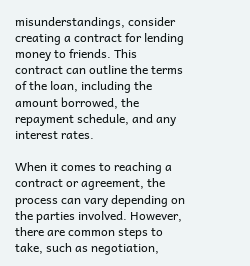misunderstandings, consider creating a contract for lending money to friends. This contract can outline the terms of the loan, including the amount borrowed, the repayment schedule, and any interest rates.

When it comes to reaching a contract or agreement, the process can vary depending on the parties involved. However, there are common steps to take, such as negotiation,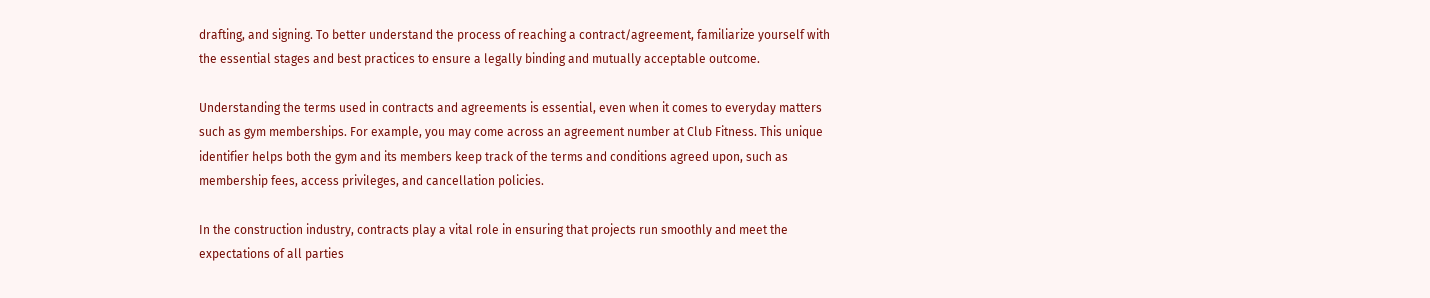drafting, and signing. To better understand the process of reaching a contract/agreement, familiarize yourself with the essential stages and best practices to ensure a legally binding and mutually acceptable outcome.

Understanding the terms used in contracts and agreements is essential, even when it comes to everyday matters such as gym memberships. For example, you may come across an agreement number at Club Fitness. This unique identifier helps both the gym and its members keep track of the terms and conditions agreed upon, such as membership fees, access privileges, and cancellation policies.

In the construction industry, contracts play a vital role in ensuring that projects run smoothly and meet the expectations of all parties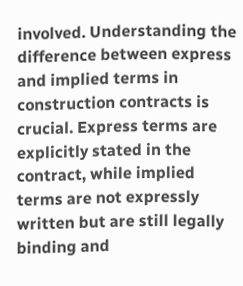involved. Understanding the difference between express and implied terms in construction contracts is crucial. Express terms are explicitly stated in the contract, while implied terms are not expressly written but are still legally binding and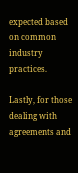expected based on common industry practices.

Lastly, for those dealing with agreements and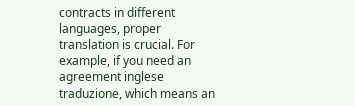contracts in different languages, proper translation is crucial. For example, if you need an agreement inglese traduzione, which means an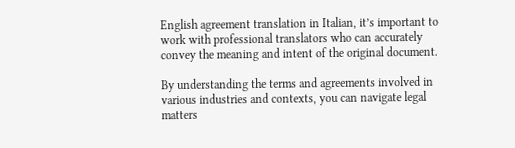English agreement translation in Italian, it’s important to work with professional translators who can accurately convey the meaning and intent of the original document.

By understanding the terms and agreements involved in various industries and contexts, you can navigate legal matters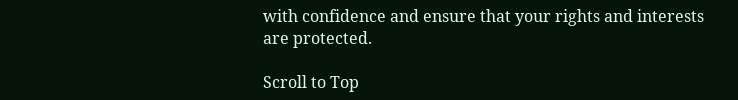with confidence and ensure that your rights and interests are protected.

Scroll to Top